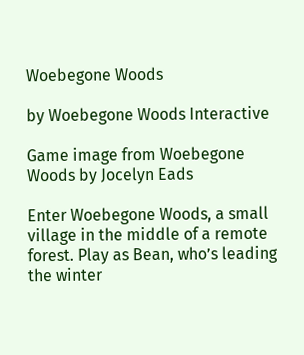Woebegone Woods

by Woebegone Woods Interactive

Game image from Woebegone Woods by Jocelyn Eads

Enter Woebegone Woods, a small village in the middle of a remote forest. Play as Bean, who’s leading the winter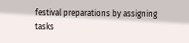festival preparations by assigning tasks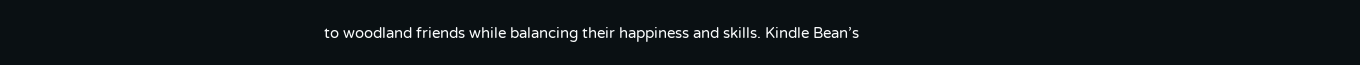to woodland friends while balancing their happiness and skills. Kindle Bean’s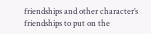friendships and other character’s friendships to put on the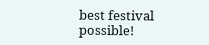best festival possible!